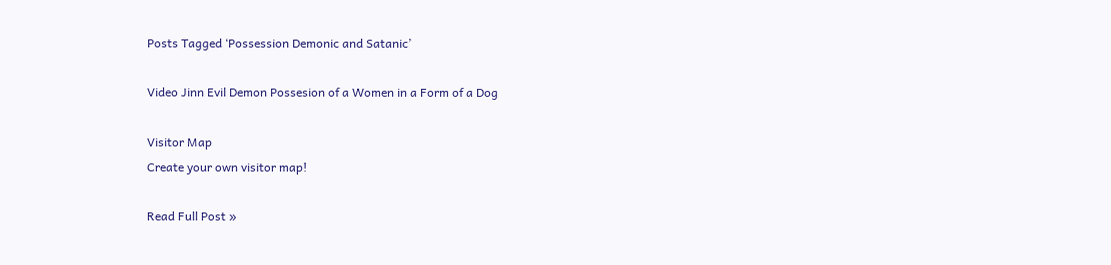Posts Tagged ‘Possession Demonic and Satanic’

Video Jinn Evil Demon Possesion of a Women in a Form of a Dog

Visitor Map
Create your own visitor map!

Read Full Post »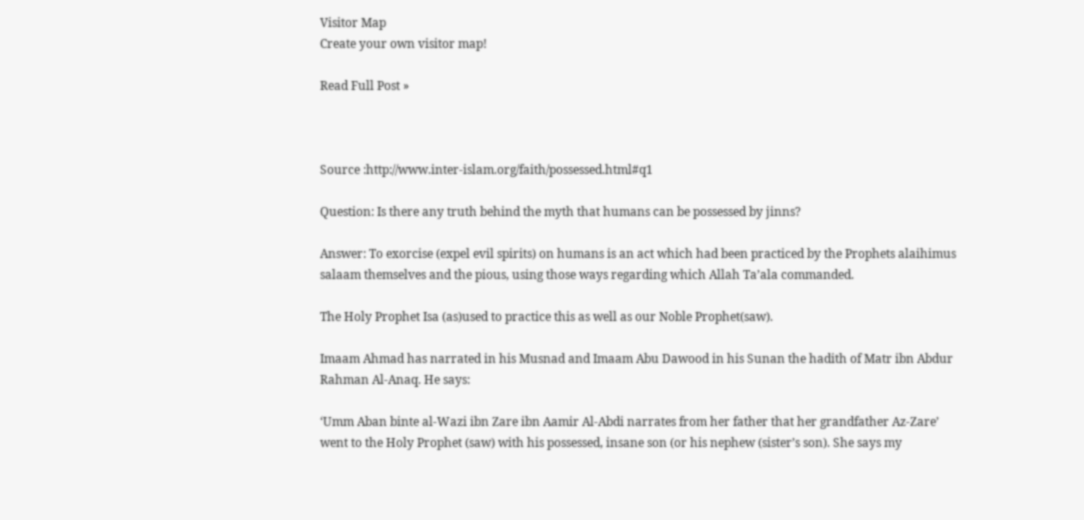Visitor Map
Create your own visitor map!

Read Full Post »



Source :http://www.inter-islam.org/faith/possessed.html#q1

Question: Is there any truth behind the myth that humans can be possessed by jinns?

Answer: To exorcise (expel evil spirits) on humans is an act which had been practiced by the Prophets alaihimus salaam themselves and the pious, using those ways regarding which Allah Ta’ala commanded.

The Holy Prophet Isa (as)used to practice this as well as our Noble Prophet(saw).

Imaam Ahmad has narrated in his Musnad and Imaam Abu Dawood in his Sunan the hadith of Matr ibn Abdur Rahman Al-Anaq. He says:

‘Umm Aban binte al-Wazi ibn Zare ibn Aamir Al-Abdi narrates from her father that her grandfather Az-Zare’ went to the Holy Prophet (saw) with his possessed, insane son (or his nephew (sister’s son). She says my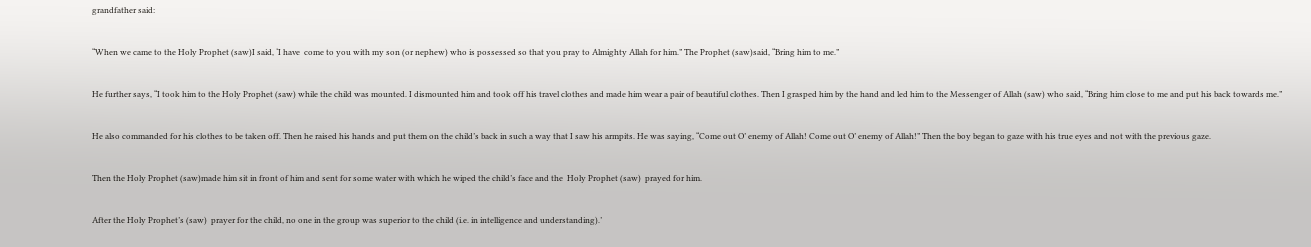grandfather said:

“When we came to the Holy Prophet (saw)I said, ‘I have  come to you with my son (or nephew) who is possessed so that you pray to Almighty Allah for him.” The Prophet (saw)said, “Bring him to me.”

He further says, “I took him to the Holy Prophet (saw) while the child was mounted. I dismounted him and took off his travel clothes and made him wear a pair of beautiful clothes. Then I grasped him by the hand and led him to the Messenger of Allah (saw) who said, “Bring him close to me and put his back towards me.”

He also commanded for his clothes to be taken off. Then he raised his hands and put them on the child’s back in such a way that I saw his armpits. He was saying, “Come out O’ enemy of Allah! Come out O’ enemy of Allah!” Then the boy began to gaze with his true eyes and not with the previous gaze.

Then the Holy Prophet (saw)made him sit in front of him and sent for some water with which he wiped the child’s face and the  Holy Prophet (saw)  prayed for him.

After the Holy Prophet’s (saw)  prayer for the child, no one in the group was superior to the child (i.e. in intelligence and understanding).’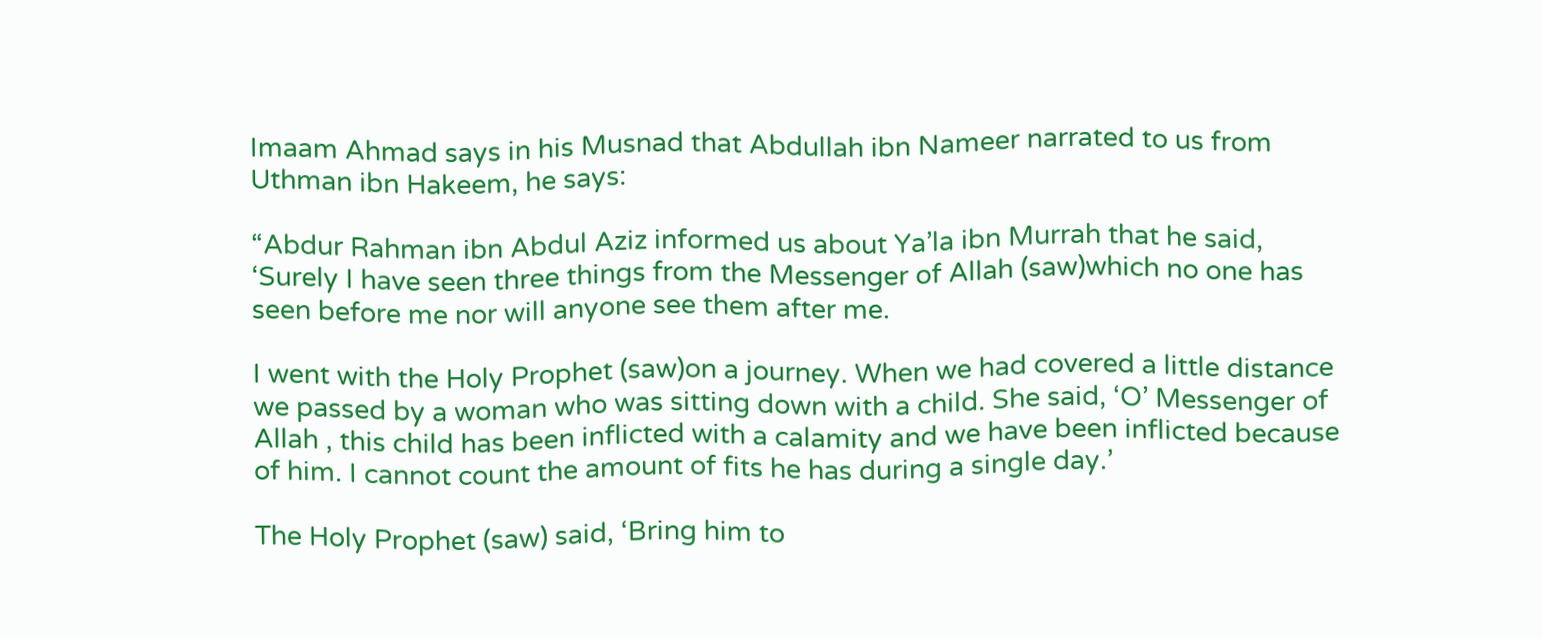Imaam Ahmad says in his Musnad that Abdullah ibn Nameer narrated to us from Uthman ibn Hakeem, he says:

“Abdur Rahman ibn Abdul Aziz informed us about Ya’la ibn Murrah that he said, ‘Surely I have seen three things from the Messenger of Allah (saw)which no one has seen before me nor will anyone see them after me.

I went with the Holy Prophet (saw)on a journey. When we had covered a little distance we passed by a woman who was sitting down with a child. She said, ‘O’ Messenger of Allah , this child has been inflicted with a calamity and we have been inflicted because of him. I cannot count the amount of fits he has during a single day.’

The Holy Prophet (saw) said, ‘Bring him to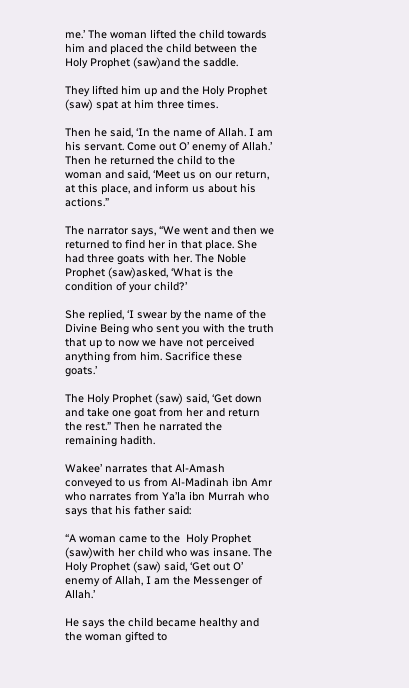me.’ The woman lifted the child towards him and placed the child between the Holy Prophet (saw)and the saddle.

They lifted him up and the Holy Prophet (saw) spat at him three times.

Then he said, ‘In the name of Allah. I am his servant. Come out O’ enemy of Allah.’ Then he returned the child to the woman and said, ‘Meet us on our return, at this place, and inform us about his actions.”

The narrator says, “We went and then we returned to find her in that place. She had three goats with her. The Noble Prophet (saw)asked, ‘What is the condition of your child?’

She replied, ‘I swear by the name of the Divine Being who sent you with the truth that up to now we have not perceived anything from him. Sacrifice these goats.’

The Holy Prophet (saw) said, ‘Get down and take one goat from her and return the rest.” Then he narrated the remaining hadith.

Wakee’ narrates that Al-Amash conveyed to us from Al-Madinah ibn Amr who narrates from Ya’la ibn Murrah who says that his father said:

“A woman came to the  Holy Prophet (saw)with her child who was insane. The Holy Prophet (saw) said, ‘Get out O’ enemy of Allah, I am the Messenger of Allah.’

He says the child became healthy and the woman gifted to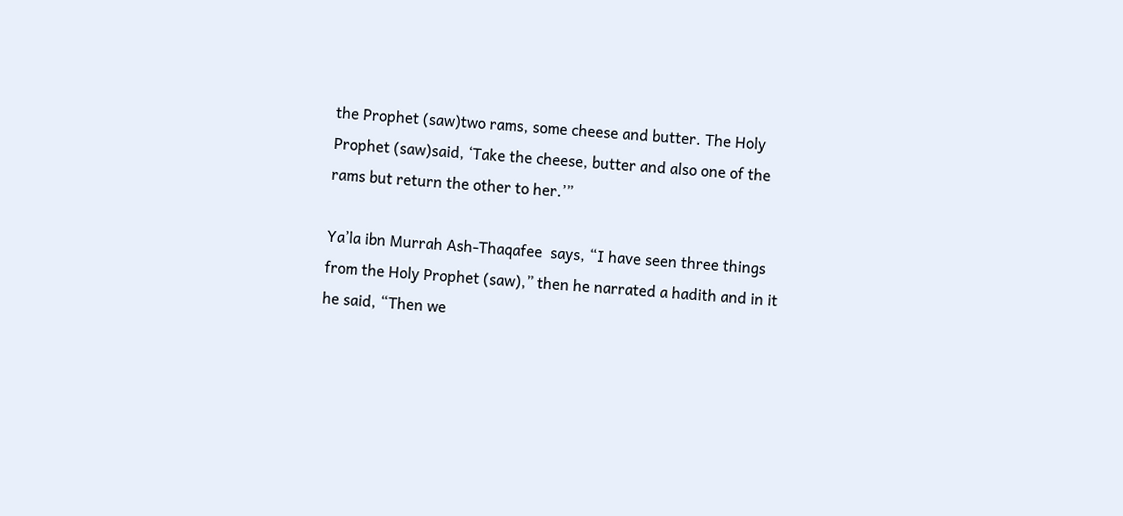the Prophet (saw)two rams, some cheese and butter. The Holy Prophet (saw)said, ‘Take the cheese, butter and also one of the rams but return the other to her.’”

Ya’la ibn Murrah Ash-Thaqafee  says, “I have seen three things from the Holy Prophet (saw),” then he narrated a hadith and in it he said, “Then we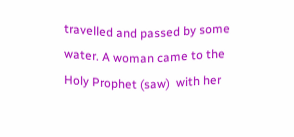travelled and passed by some water. A woman came to the Holy Prophet (saw)  with her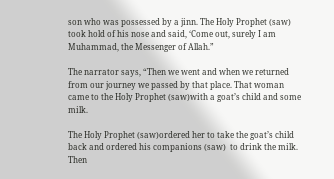son who was possessed by a jinn. The Holy Prophet (saw) took hold of his nose and said, ‘Come out, surely I am Muhammad, the Messenger of Allah.”

The narrator says, “Then we went and when we returned from our journey we passed by that place. That woman came to the Holy Prophet (saw)with a goat’s child and some milk.

The Holy Prophet (saw)ordered her to take the goat’s child back and ordered his companions (saw)  to drink the milk. Then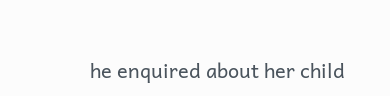he enquired about her child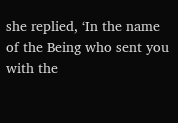she replied, ‘In the name of the Being who sent you with the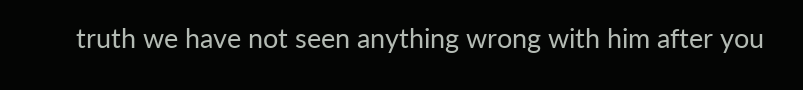truth we have not seen anything wrong with him after you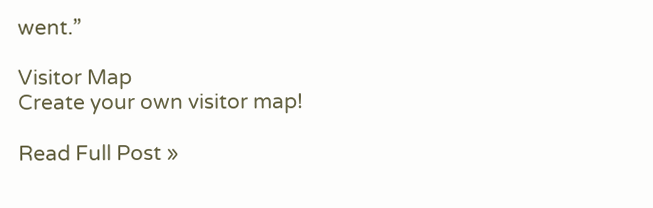went.”

Visitor Map
Create your own visitor map!

Read Full Post »